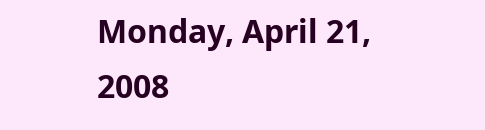Monday, April 21, 2008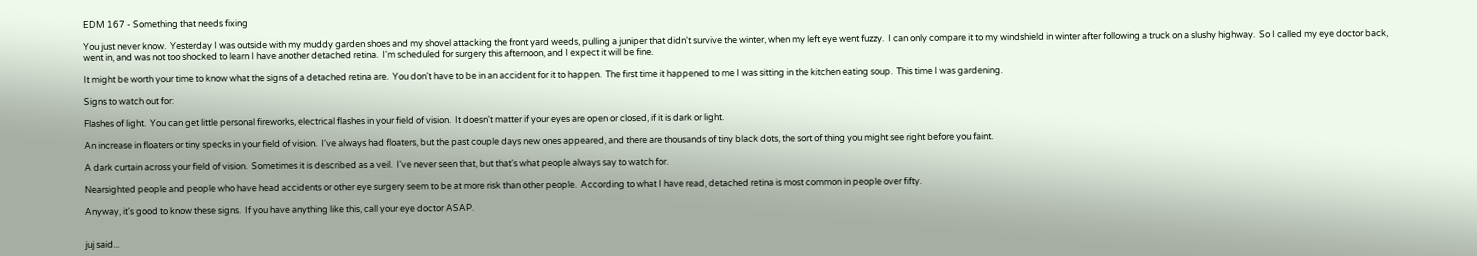EDM 167 - Something that needs fixing

You just never know.  Yesterday I was outside with my muddy garden shoes and my shovel attacking the front yard weeds, pulling a juniper that didn't survive the winter, when my left eye went fuzzy.  I can only compare it to my windshield in winter after following a truck on a slushy highway.  So I called my eye doctor back, went in, and was not too shocked to learn I have another detached retina.  I'm scheduled for surgery this afternoon, and I expect it will be fine.

It might be worth your time to know what the signs of a detached retina are.  You don't have to be in an accident for it to happen.  The first time it happened to me I was sitting in the kitchen eating soup.  This time I was gardening.

Signs to watch out for:

Flashes of light.  You can get little personal fireworks, electrical flashes in your field of vision.  It doesn't matter if your eyes are open or closed, if it is dark or light.

An increase in floaters or tiny specks in your field of vision.  I've always had floaters, but the past couple days new ones appeared, and there are thousands of tiny black dots, the sort of thing you might see right before you faint.

A dark curtain across your field of vision.  Sometimes it is described as a veil.  I've never seen that, but that's what people always say to watch for.

Nearsighted people and people who have head accidents or other eye surgery seem to be at more risk than other people.  According to what I have read, detached retina is most common in people over fifty.

Anyway, it's good to know these signs.  If you have anything like this, call your eye doctor ASAP.


juj said...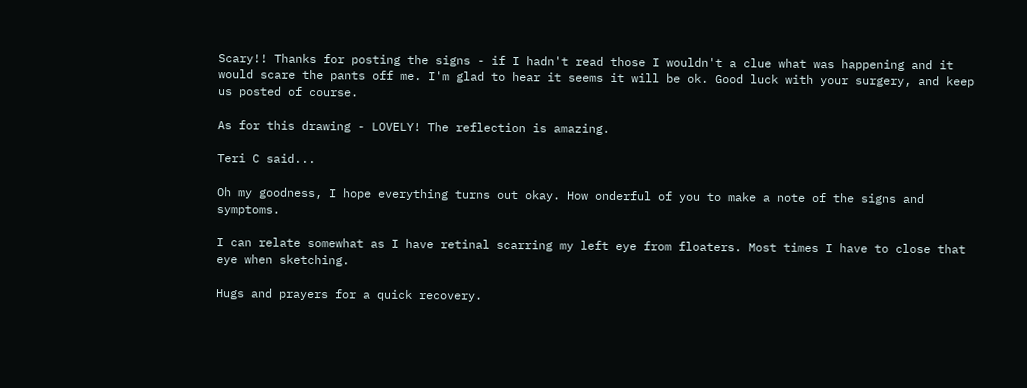Scary!! Thanks for posting the signs - if I hadn't read those I wouldn't a clue what was happening and it would scare the pants off me. I'm glad to hear it seems it will be ok. Good luck with your surgery, and keep us posted of course.

As for this drawing - LOVELY! The reflection is amazing.

Teri C said...

Oh my goodness, I hope everything turns out okay. How onderful of you to make a note of the signs and symptoms.

I can relate somewhat as I have retinal scarring my left eye from floaters. Most times I have to close that eye when sketching.

Hugs and prayers for a quick recovery.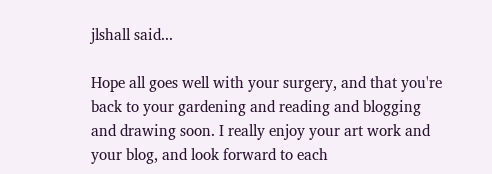jlshall said...

Hope all goes well with your surgery, and that you're back to your gardening and reading and blogging and drawing soon. I really enjoy your art work and your blog, and look forward to each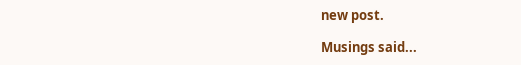new post.

Musings said...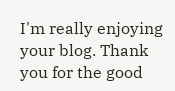I'm really enjoying your blog. Thank you for the good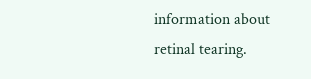information about retinal tearing.